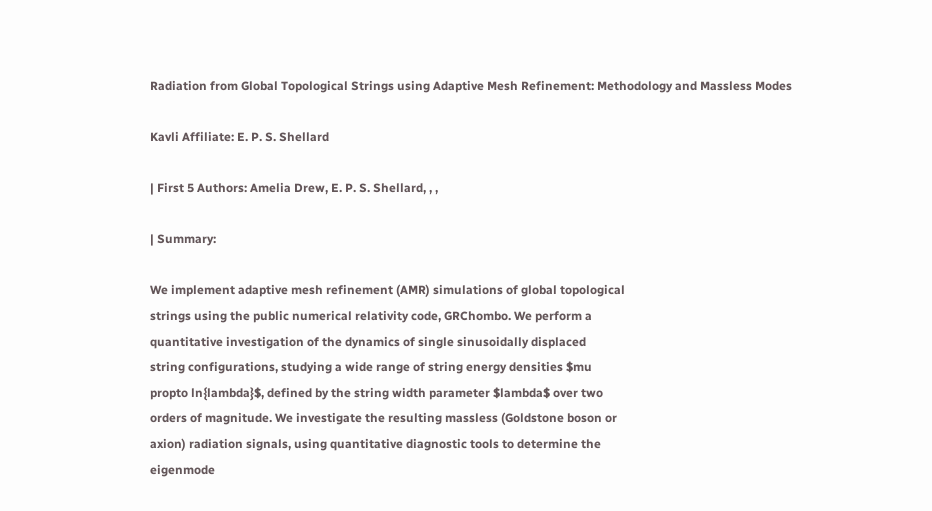Radiation from Global Topological Strings using Adaptive Mesh Refinement: Methodology and Massless Modes

Kavli Affiliate: E. P. S. Shellard

| First 5 Authors: Amelia Drew, E. P. S. Shellard, , ,

| Summary:

We implement adaptive mesh refinement (AMR) simulations of global topological
strings using the public numerical relativity code, GRChombo. We perform a
quantitative investigation of the dynamics of single sinusoidally displaced
string configurations, studying a wide range of string energy densities $mu
propto ln{lambda}$, defined by the string width parameter $lambda$ over two
orders of magnitude. We investigate the resulting massless (Goldstone boson or
axion) radiation signals, using quantitative diagnostic tools to determine the
eigenmode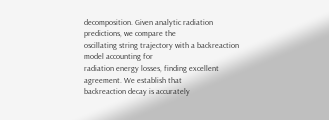decomposition. Given analytic radiation predictions, we compare the
oscillating string trajectory with a backreaction model accounting for
radiation energy losses, finding excellent agreement. We establish that
backreaction decay is accurately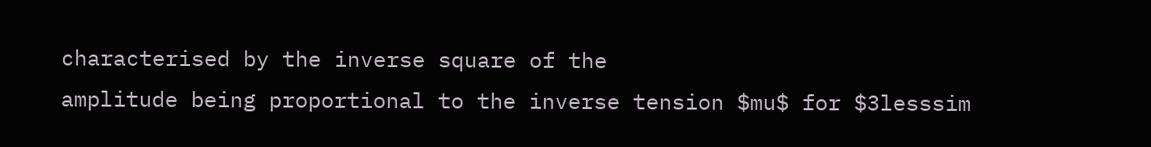characterised by the inverse square of the
amplitude being proportional to the inverse tension $mu$ for $3lesssim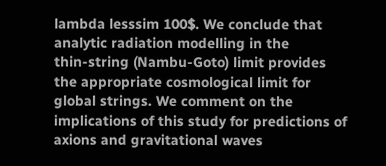lambda lesssim 100$. We conclude that analytic radiation modelling in the
thin-string (Nambu-Goto) limit provides the appropriate cosmological limit for
global strings. We comment on the implications of this study for predictions of
axions and gravitational waves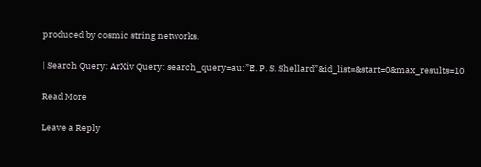produced by cosmic string networks.

| Search Query: ArXiv Query: search_query=au:”E. P. S. Shellard”&id_list=&start=0&max_results=10

Read More

Leave a Reply